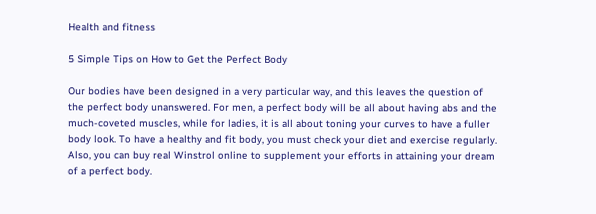Health and fitness

5 Simple Tips on How to Get the Perfect Body

Our bodies have been designed in a very particular way, and this leaves the question of the perfect body unanswered. For men, a perfect body will be all about having abs and the much-coveted muscles, while for ladies, it is all about toning your curves to have a fuller body look. To have a healthy and fit body, you must check your diet and exercise regularly. Also, you can buy real Winstrol online to supplement your efforts in attaining your dream of a perfect body.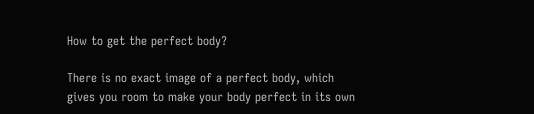How to get the perfect body?

There is no exact image of a perfect body, which gives you room to make your body perfect in its own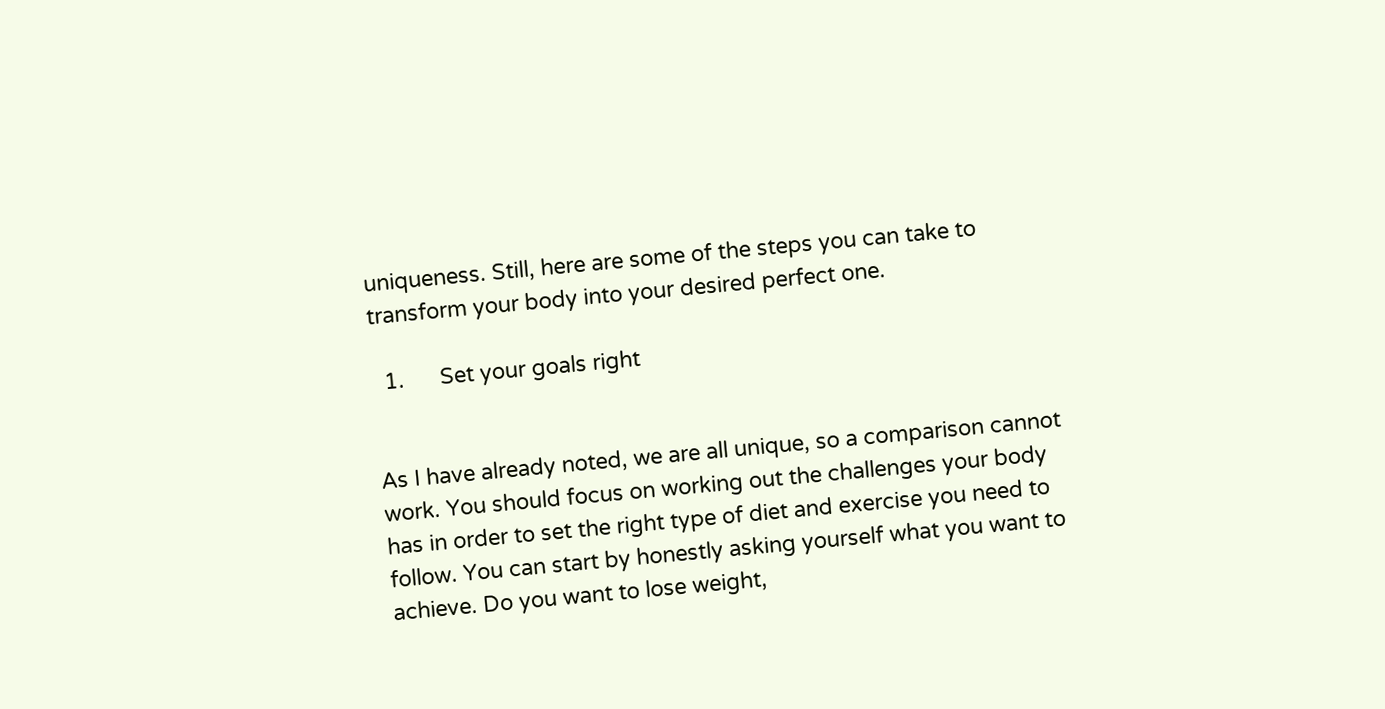uniqueness. Still, here are some of the steps you can take to transform your body into your desired perfect one.

  1.      Set your goals right


As I have already noted, we are all unique, so a comparison cannot work. You should focus on working out the challenges your body has in order to set the right type of diet and exercise you need to follow. You can start by honestly asking yourself what you want to achieve. Do you want to lose weight,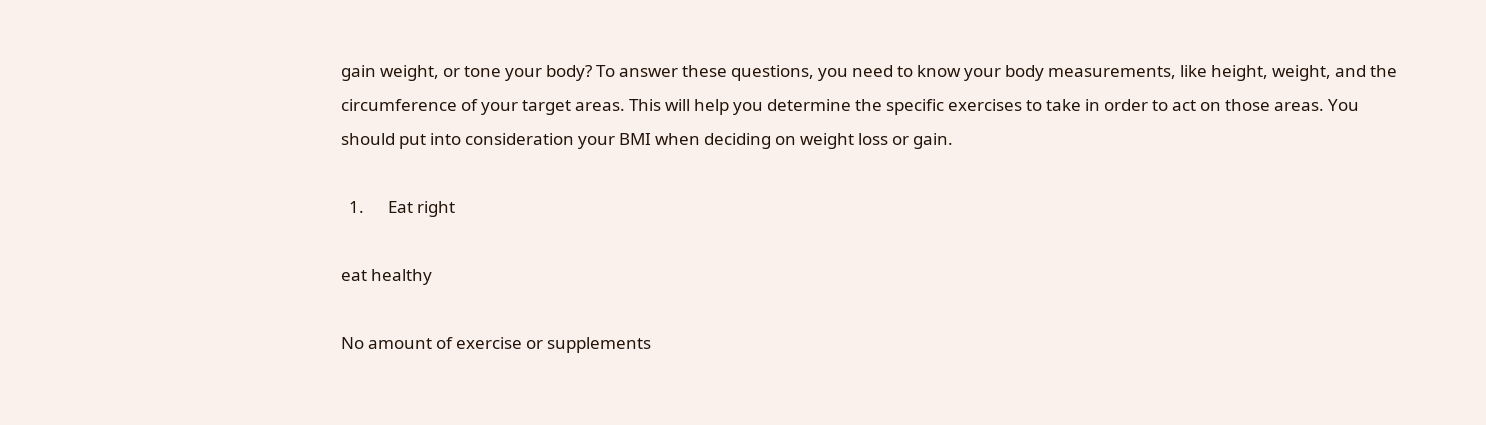gain weight, or tone your body? To answer these questions, you need to know your body measurements, like height, weight, and the circumference of your target areas. This will help you determine the specific exercises to take in order to act on those areas. You should put into consideration your BMI when deciding on weight loss or gain.

  1.      Eat right

eat healthy

No amount of exercise or supplements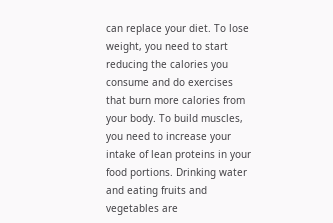can replace your diet. To lose weight, you need to start reducing the calories you consume and do exercises that burn more calories from your body. To build muscles, you need to increase your intake of lean proteins in your food portions. Drinking water and eating fruits and vegetables are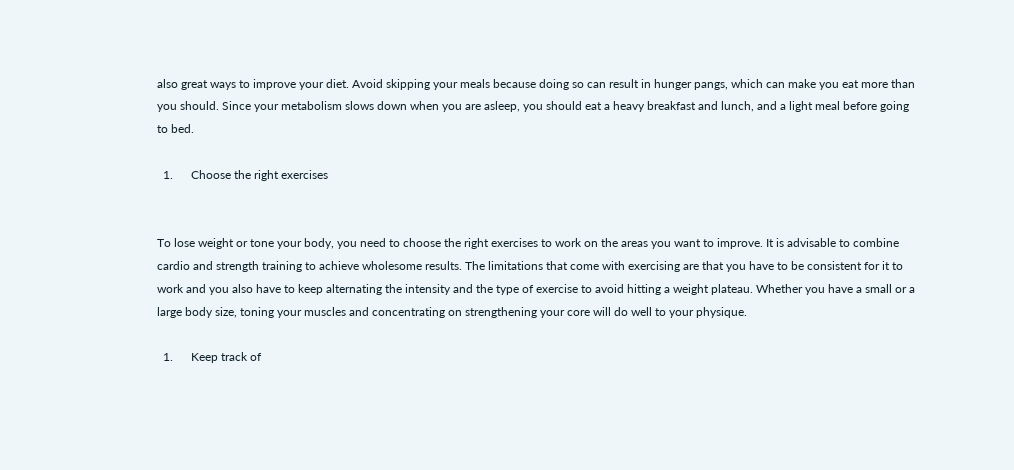also great ways to improve your diet. Avoid skipping your meals because doing so can result in hunger pangs, which can make you eat more than you should. Since your metabolism slows down when you are asleep, you should eat a heavy breakfast and lunch, and a light meal before going to bed.

  1.      Choose the right exercises


To lose weight or tone your body, you need to choose the right exercises to work on the areas you want to improve. It is advisable to combine cardio and strength training to achieve wholesome results. The limitations that come with exercising are that you have to be consistent for it to work and you also have to keep alternating the intensity and the type of exercise to avoid hitting a weight plateau. Whether you have a small or a large body size, toning your muscles and concentrating on strengthening your core will do well to your physique.

  1.      Keep track of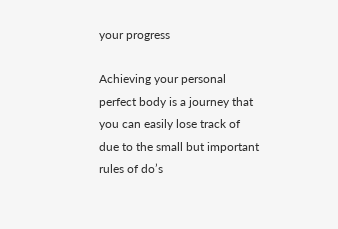your progress

Achieving your personal perfect body is a journey that you can easily lose track of due to the small but important rules of do’s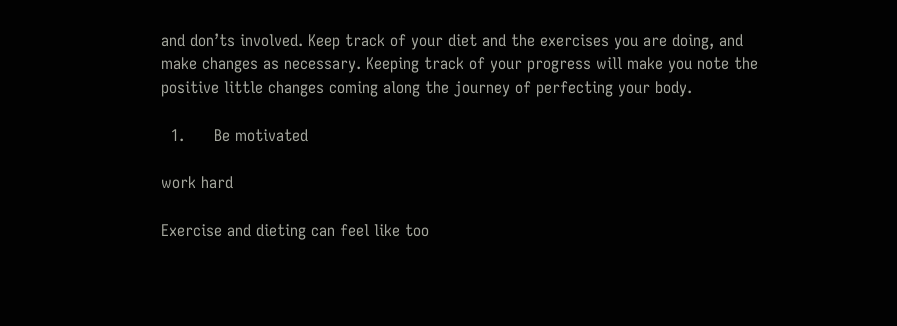and don’ts involved. Keep track of your diet and the exercises you are doing, and make changes as necessary. Keeping track of your progress will make you note the positive little changes coming along the journey of perfecting your body.

  1.      Be motivated

work hard

Exercise and dieting can feel like too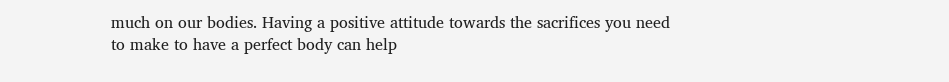much on our bodies. Having a positive attitude towards the sacrifices you need to make to have a perfect body can help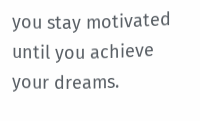you stay motivated until you achieve your dreams.